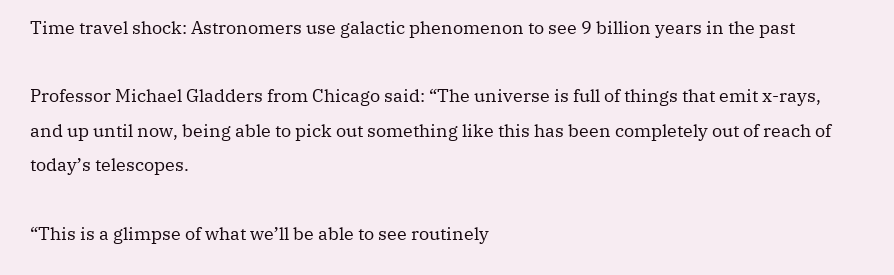Time travel shock: Astronomers use galactic phenomenon to see 9 billion years in the past

Professor Michael Gladders from Chicago said: “The universe is full of things that emit x-rays, and up until now, being able to pick out something like this has been completely out of reach of today’s telescopes.

“This is a glimpse of what we’ll be able to see routinely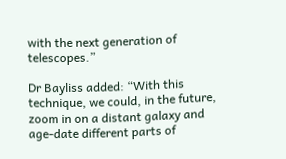with the next generation of telescopes.”

Dr Bayliss added: “With this technique, we could, in the future, zoom in on a distant galaxy and age-date different parts of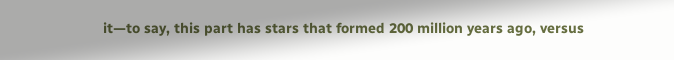it—to say, this part has stars that formed 200 million years ago, versus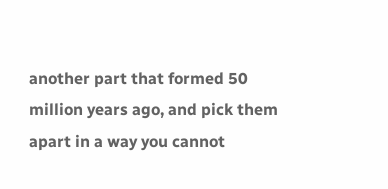another part that formed 50 million years ago, and pick them apart in a way you cannot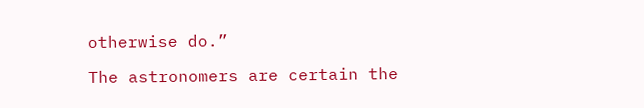otherwise do.”

The astronomers are certain the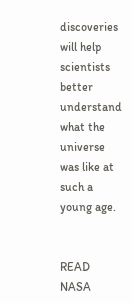discoveries will help scientists better understand what the universe was like at such a young age.


READ  NASA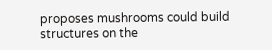proposes mushrooms could build structures on the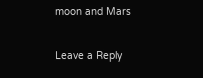moon and Mars

Leave a Reply